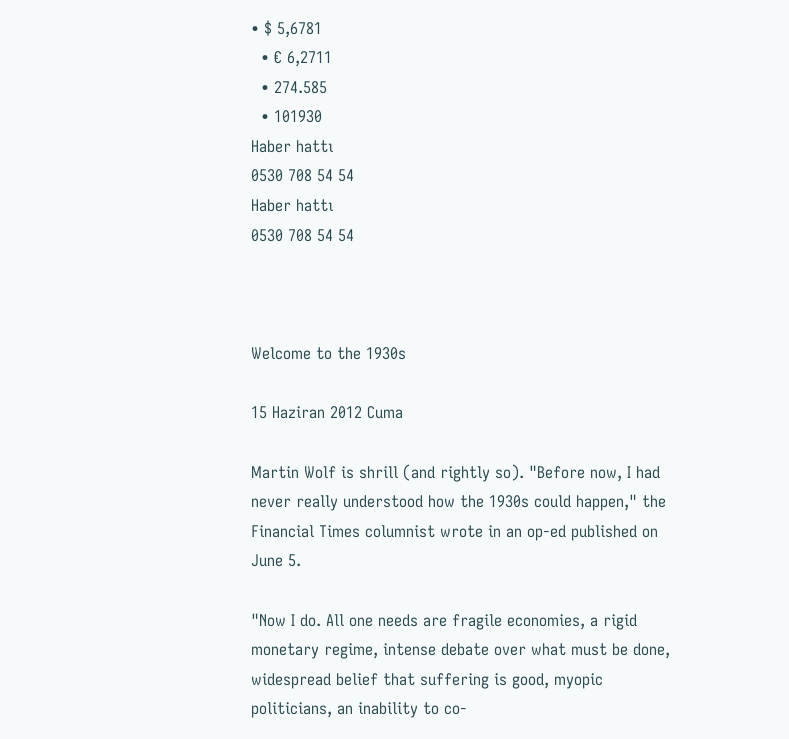• $ 5,6781
  • € 6,2711
  • 274.585
  • 101930
Haber hattı
0530 708 54 54
Haber hattı
0530 708 54 54



Welcome to the 1930s

15 Haziran 2012 Cuma

Martin Wolf is shrill (and rightly so). "Before now, I had never really understood how the 1930s could happen," the Financial Times columnist wrote in an op-ed published on June 5.

"Now I do. All one needs are fragile economies, a rigid monetary regime, intense debate over what must be done, widespread belief that suffering is good, myopic politicians, an inability to co-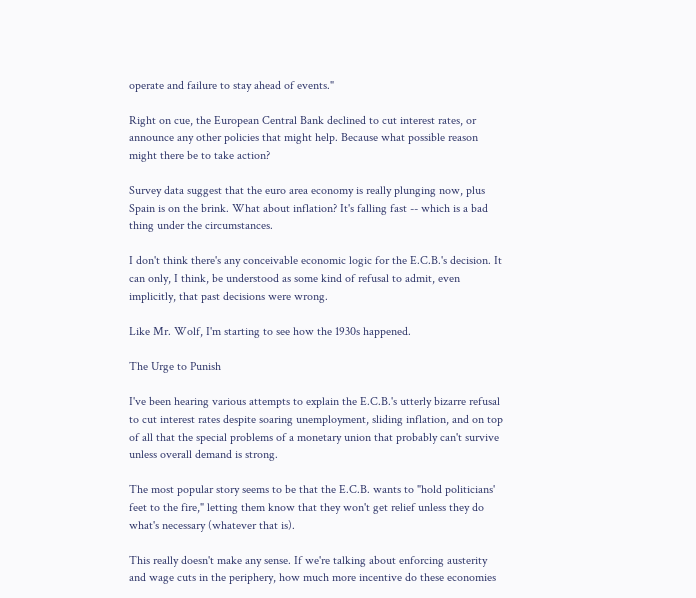operate and failure to stay ahead of events."

Right on cue, the European Central Bank declined to cut interest rates, or announce any other policies that might help. Because what possible reason might there be to take action?

Survey data suggest that the euro area economy is really plunging now, plus Spain is on the brink. What about inflation? It's falling fast -- which is a bad thing under the circumstances.

I don't think there's any conceivable economic logic for the E.C.B.'s decision. It can only, I think, be understood as some kind of refusal to admit, even implicitly, that past decisions were wrong.

Like Mr. Wolf, I'm starting to see how the 1930s happened.

The Urge to Punish

I've been hearing various attempts to explain the E.C.B.'s utterly bizarre refusal to cut interest rates despite soaring unemployment, sliding inflation, and on top of all that the special problems of a monetary union that probably can't survive unless overall demand is strong.

The most popular story seems to be that the E.C.B. wants to "hold politicians' feet to the fire," letting them know that they won't get relief unless they do what's necessary (whatever that is).

This really doesn't make any sense. If we're talking about enforcing austerity and wage cuts in the periphery, how much more incentive do these economies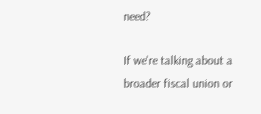need?

If we're talking about a broader fiscal union or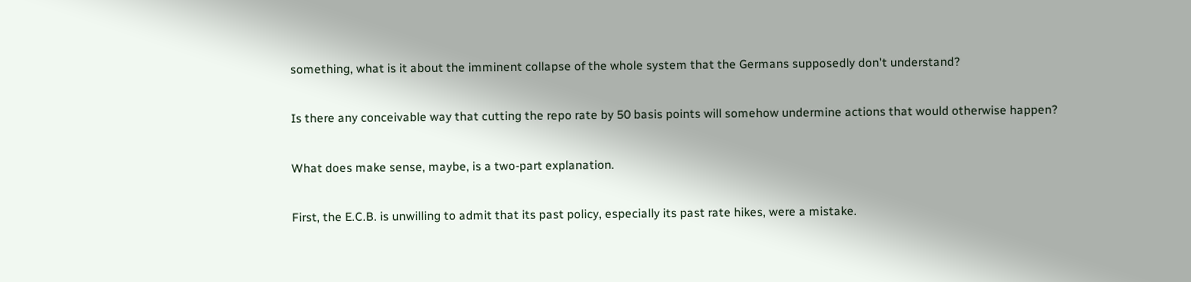something, what is it about the imminent collapse of the whole system that the Germans supposedly don't understand?

Is there any conceivable way that cutting the repo rate by 50 basis points will somehow undermine actions that would otherwise happen?

What does make sense, maybe, is a two-part explanation.

First, the E.C.B. is unwilling to admit that its past policy, especially its past rate hikes, were a mistake.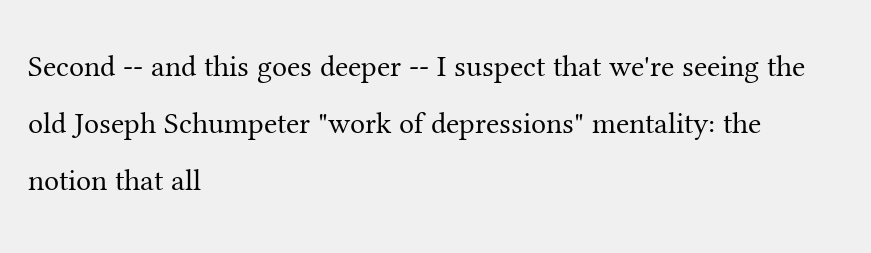Second -- and this goes deeper -- I suspect that we're seeing the old Joseph Schumpeter "work of depressions" mentality: the notion that all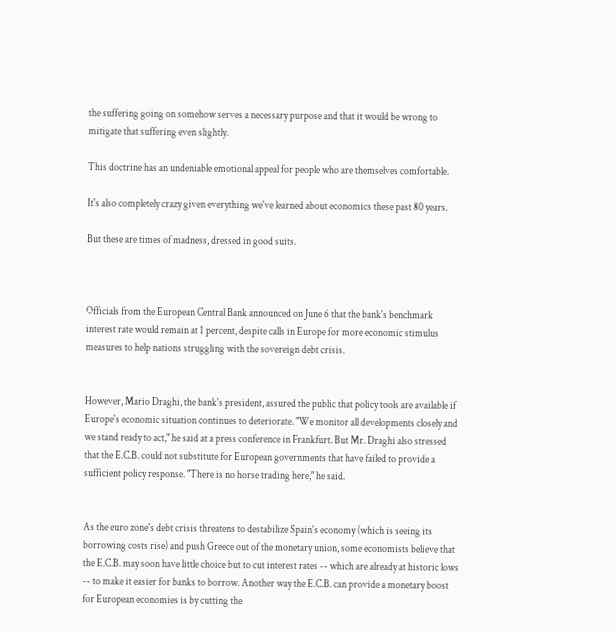the suffering going on somehow serves a necessary purpose and that it would be wrong to mitigate that suffering even slightly.

This doctrine has an undeniable emotional appeal for people who are themselves comfortable.

It's also completely crazy given everything we've learned about economics these past 80 years.

But these are times of madness, dressed in good suits.



Officials from the European Central Bank announced on June 6 that the bank's benchmark interest rate would remain at 1 percent, despite calls in Europe for more economic stimulus measures to help nations struggling with the sovereign debt crisis.


However, Mario Draghi, the bank's president, assured the public that policy tools are available if Europe's economic situation continues to deteriorate. "We monitor all developments closely and we stand ready to act," he said at a press conference in Frankfurt. But Mr. Draghi also stressed that the E.C.B. could not substitute for European governments that have failed to provide a sufficient policy response. "There is no horse trading here," he said.


As the euro zone's debt crisis threatens to destabilize Spain's economy (which is seeing its borrowing costs rise) and push Greece out of the monetary union, some economists believe that the E.C.B. may soon have little choice but to cut interest rates -- which are already at historic lows -- to make it easier for banks to borrow. Another way the E.C.B. can provide a monetary boost for European economies is by cutting the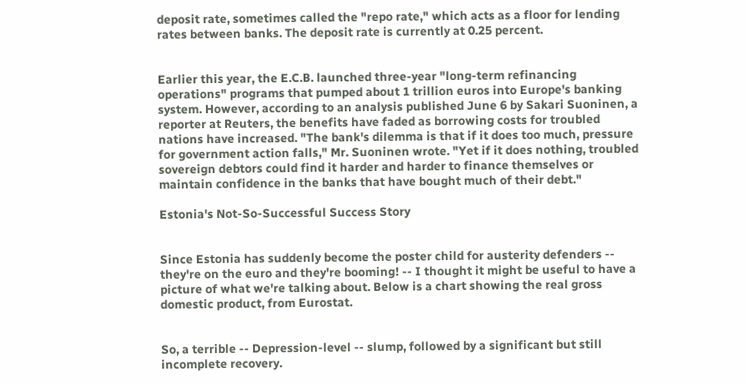deposit rate, sometimes called the "repo rate," which acts as a floor for lending rates between banks. The deposit rate is currently at 0.25 percent.


Earlier this year, the E.C.B. launched three-year "long-term refinancing operations" programs that pumped about 1 trillion euros into Europe's banking system. However, according to an analysis published June 6 by Sakari Suoninen, a reporter at Reuters, the benefits have faded as borrowing costs for troubled nations have increased. "The bank's dilemma is that if it does too much, pressure for government action falls," Mr. Suoninen wrote. "Yet if it does nothing, troubled sovereign debtors could find it harder and harder to finance themselves or maintain confidence in the banks that have bought much of their debt."

Estonia's Not-So-Successful Success Story


Since Estonia has suddenly become the poster child for austerity defenders -- they're on the euro and they're booming! -- I thought it might be useful to have a picture of what we're talking about. Below is a chart showing the real gross domestic product, from Eurostat.


So, a terrible -- Depression-level -- slump, followed by a significant but still incomplete recovery.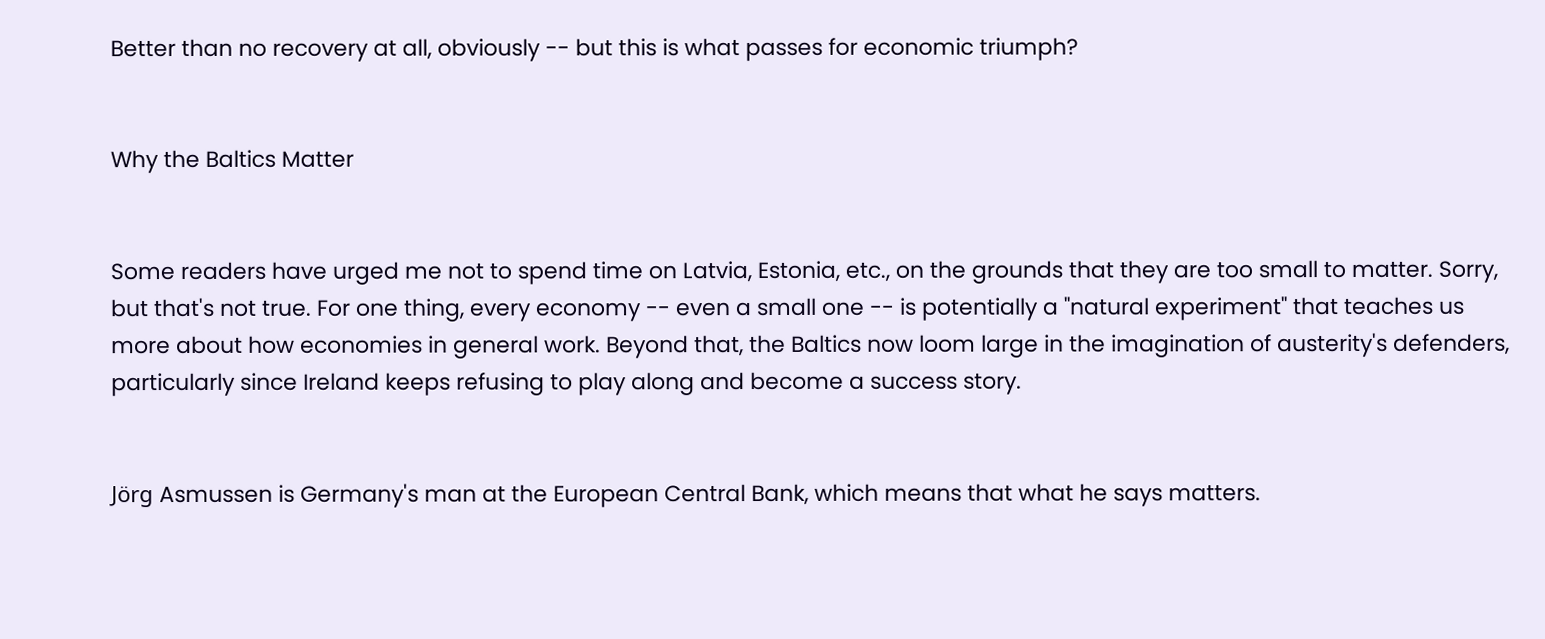Better than no recovery at all, obviously -- but this is what passes for economic triumph?


Why the Baltics Matter


Some readers have urged me not to spend time on Latvia, Estonia, etc., on the grounds that they are too small to matter. Sorry, but that's not true. For one thing, every economy -- even a small one -- is potentially a "natural experiment" that teaches us more about how economies in general work. Beyond that, the Baltics now loom large in the imagination of austerity's defenders, particularly since Ireland keeps refusing to play along and become a success story.


Jörg Asmussen is Germany's man at the European Central Bank, which means that what he says matters.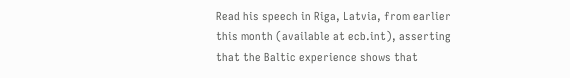Read his speech in Riga, Latvia, from earlier this month (available at ecb.int), asserting that the Baltic experience shows that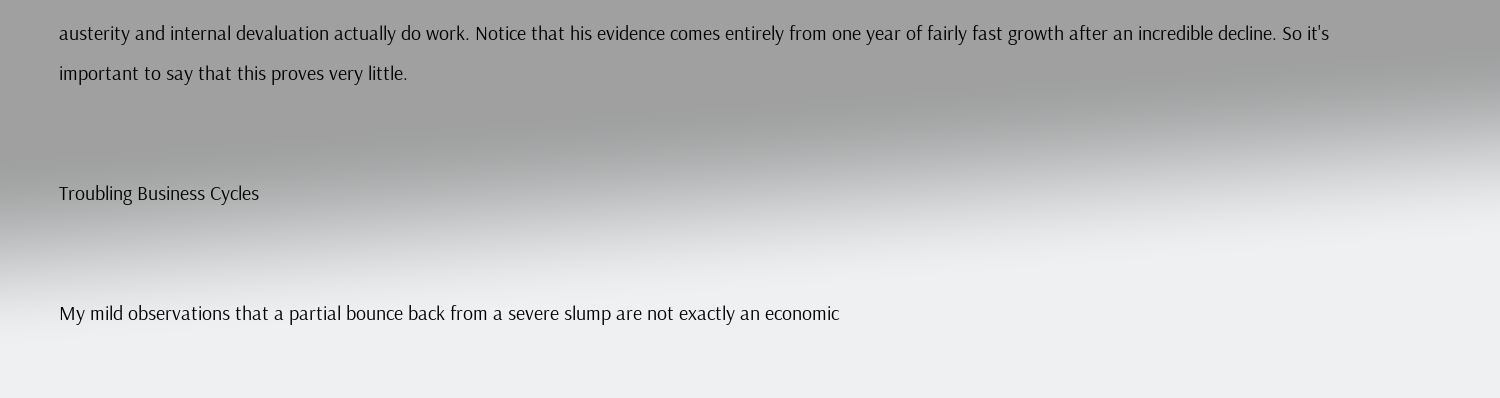austerity and internal devaluation actually do work. Notice that his evidence comes entirely from one year of fairly fast growth after an incredible decline. So it's important to say that this proves very little.


Troubling Business Cycles


My mild observations that a partial bounce back from a severe slump are not exactly an economic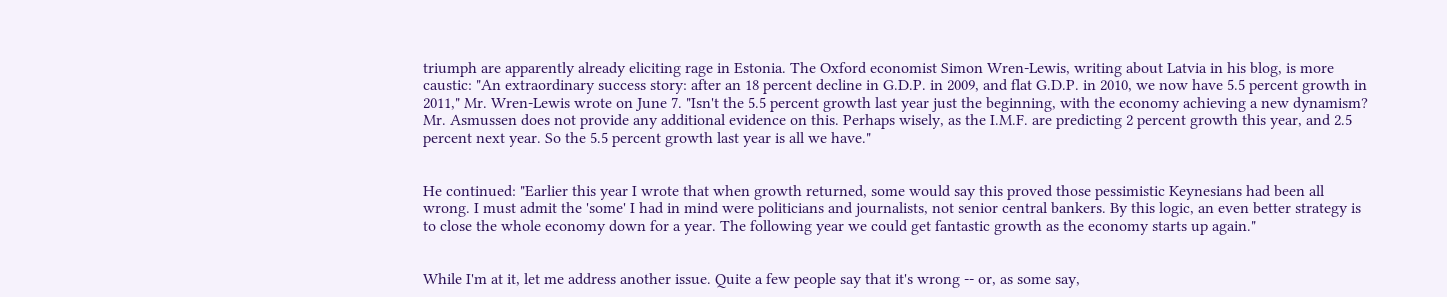triumph are apparently already eliciting rage in Estonia. The Oxford economist Simon Wren-Lewis, writing about Latvia in his blog, is more caustic: "An extraordinary success story: after an 18 percent decline in G.D.P. in 2009, and flat G.D.P. in 2010, we now have 5.5 percent growth in 2011," Mr. Wren-Lewis wrote on June 7. "Isn't the 5.5 percent growth last year just the beginning, with the economy achieving a new dynamism? Mr. Asmussen does not provide any additional evidence on this. Perhaps wisely, as the I.M.F. are predicting 2 percent growth this year, and 2.5 percent next year. So the 5.5 percent growth last year is all we have."


He continued: "Earlier this year I wrote that when growth returned, some would say this proved those pessimistic Keynesians had been all wrong. I must admit the 'some' I had in mind were politicians and journalists, not senior central bankers. By this logic, an even better strategy is to close the whole economy down for a year. The following year we could get fantastic growth as the economy starts up again."


While I'm at it, let me address another issue. Quite a few people say that it's wrong -- or, as some say,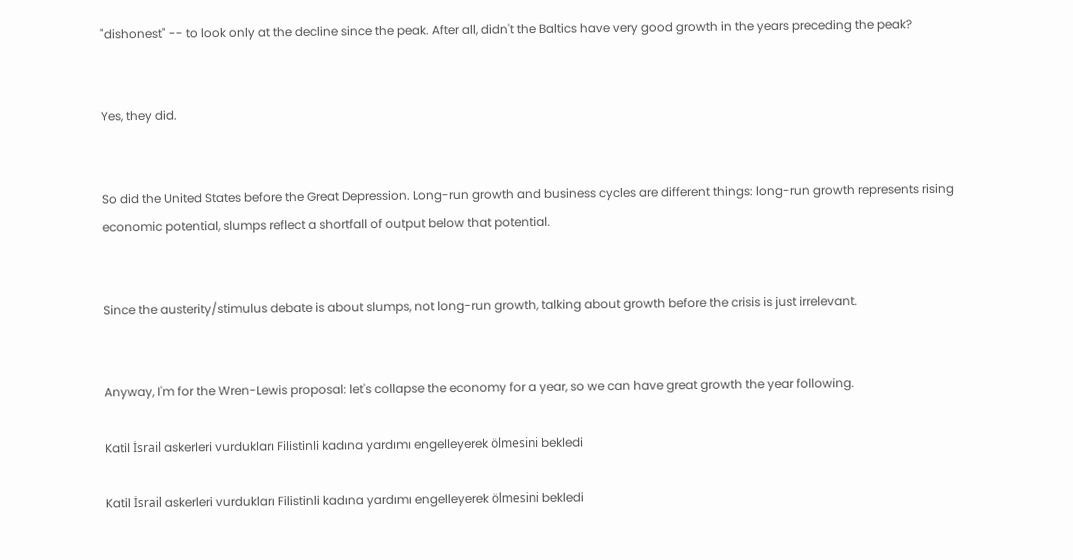"dishonest" -- to look only at the decline since the peak. After all, didn't the Baltics have very good growth in the years preceding the peak?


Yes, they did.


So did the United States before the Great Depression. Long-run growth and business cycles are different things: long-run growth represents rising economic potential, slumps reflect a shortfall of output below that potential.


Since the austerity/stimulus debate is about slumps, not long-run growth, talking about growth before the crisis is just irrelevant.


Anyway, I'm for the Wren-Lewis proposal: let's collapse the economy for a year, so we can have great growth the year following.

Katil İsrail askerleri vurdukları Filistinli kadına yardımı engelleyerek ölmesini bekledi

Katil İsrail askerleri vurdukları Filistinli kadına yardımı engelleyerek ölmesini bekledi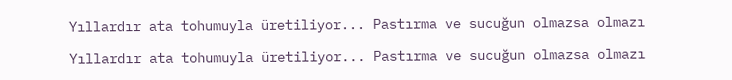Yıllardır ata tohumuyla üretiliyor... Pastırma ve sucuğun olmazsa olmazı

Yıllardır ata tohumuyla üretiliyor... Pastırma ve sucuğun olmazsa olmazı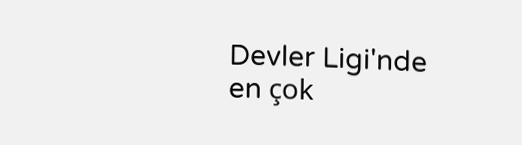Devler Ligi'nde en çok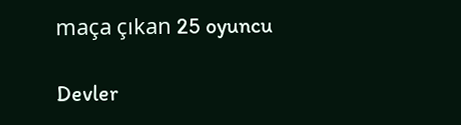maça çıkan 25 oyuncu

Devler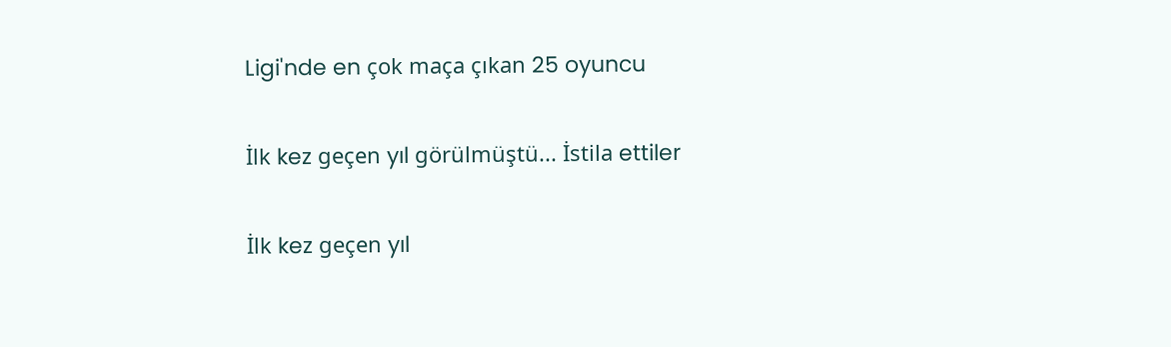Ligi'nde en çok maça çıkan 25 oyuncu

İlk kez geçen yıl görülmüştü... İstila ettiler

İlk kez geçen yıl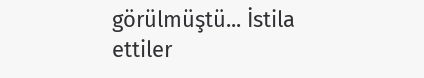görülmüştü... İstila ettiler